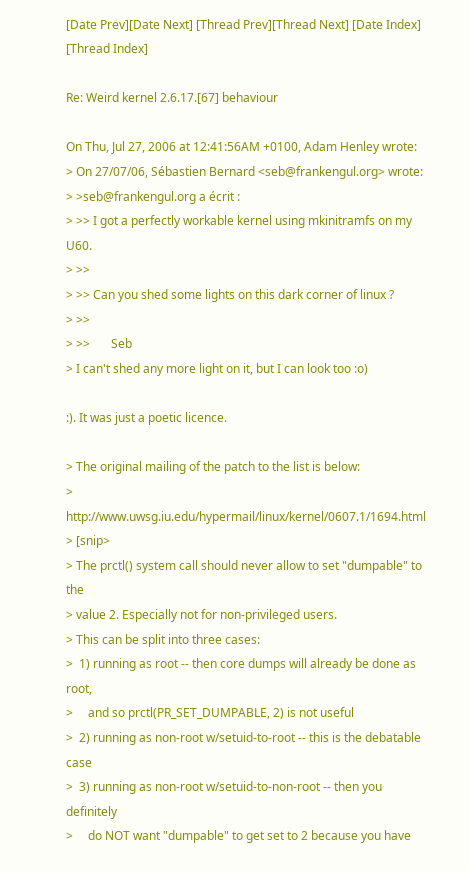[Date Prev][Date Next] [Thread Prev][Thread Next] [Date Index] [Thread Index]

Re: Weird kernel 2.6.17.[67] behaviour

On Thu, Jul 27, 2006 at 12:41:56AM +0100, Adam Henley wrote:
> On 27/07/06, Sébastien Bernard <seb@frankengul.org> wrote:
> >seb@frankengul.org a écrit :
> >> I got a perfectly workable kernel using mkinitramfs on my U60.
> >>
> >> Can you shed some lights on this dark corner of linux ?
> >>
> >>       Seb
> I can't shed any more light on it, but I can look too :o)

:). It was just a poetic licence.

> The original mailing of the patch to the list is below:
> http://www.uwsg.iu.edu/hypermail/linux/kernel/0607.1/1694.html
> [snip>
> The prctl() system call should never allow to set "dumpable" to the
> value 2. Especially not for non-privileged users.
> This can be split into three cases:
>  1) running as root -- then core dumps will already be done as root,
>     and so prctl(PR_SET_DUMPABLE, 2) is not useful
>  2) running as non-root w/setuid-to-root -- this is the debatable case
>  3) running as non-root w/setuid-to-non-root -- then you definitely
>     do NOT want "dumpable" to get set to 2 because you have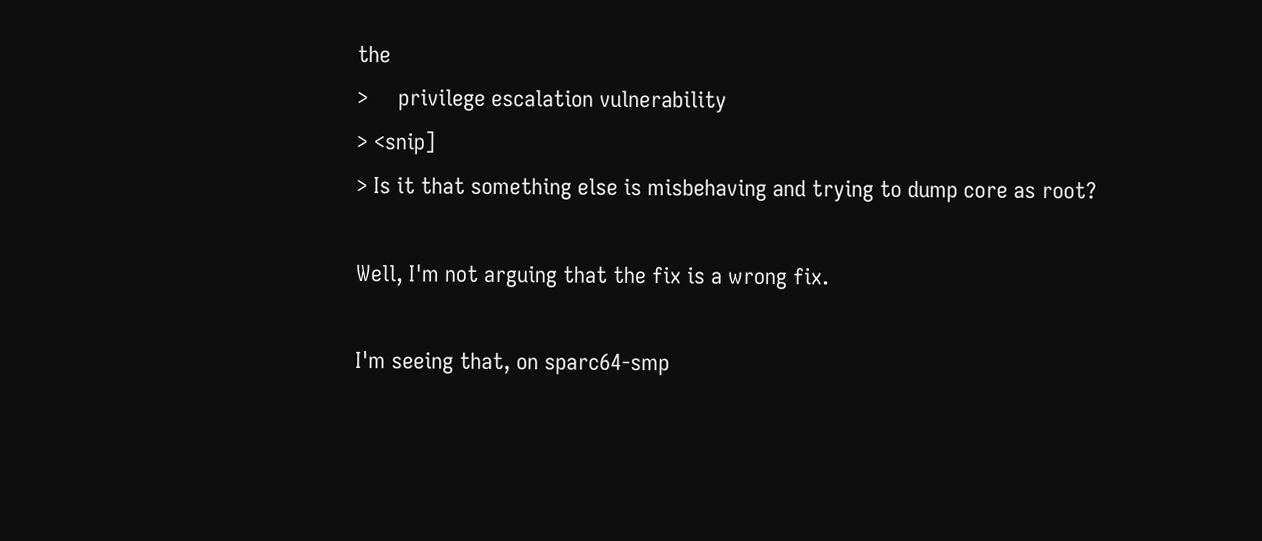the
>     privilege escalation vulnerability
> <snip]
> Is it that something else is misbehaving and trying to dump core as root?

Well, I'm not arguing that the fix is a wrong fix.

I'm seeing that, on sparc64-smp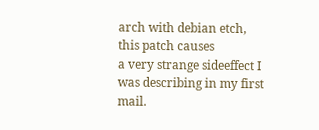arch with debian etch, this patch causes
a very strange sideeffect I was describing in my first mail.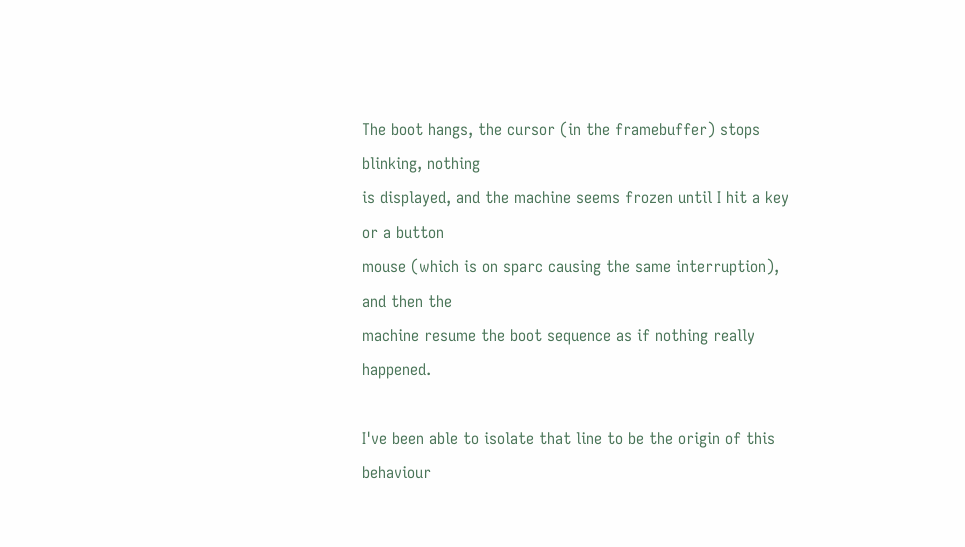The boot hangs, the cursor (in the framebuffer) stops blinking, nothing
is displayed, and the machine seems frozen until I hit a key or a button
mouse (which is on sparc causing the same interruption), and then the
machine resume the boot sequence as if nothing really happened.

I've been able to isolate that line to be the origin of this behaviour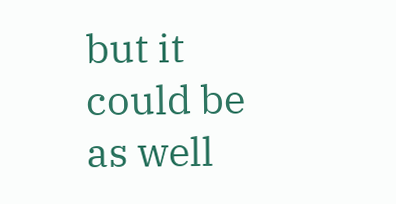but it could be as well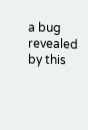a bug revealed by this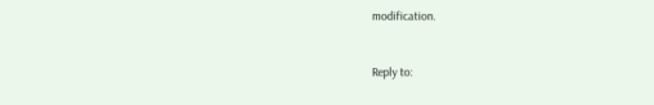modification.


Reply to: